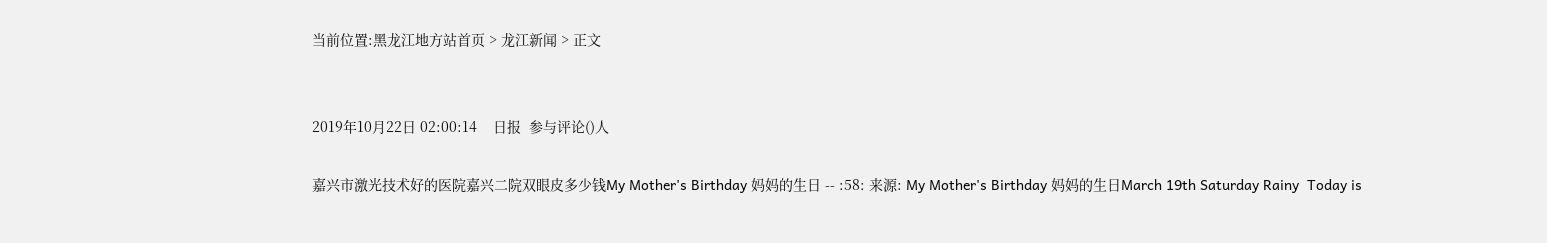当前位置:黑龙江地方站首页 > 龙江新闻 > 正文


2019年10月22日 02:00:14    日报  参与评论()人

嘉兴市激光技术好的医院嘉兴二院双眼皮多少钱My Mother's Birthday 妈妈的生日 -- :58: 来源: My Mother's Birthday 妈妈的生日March 19th Saturday Rainy  Today is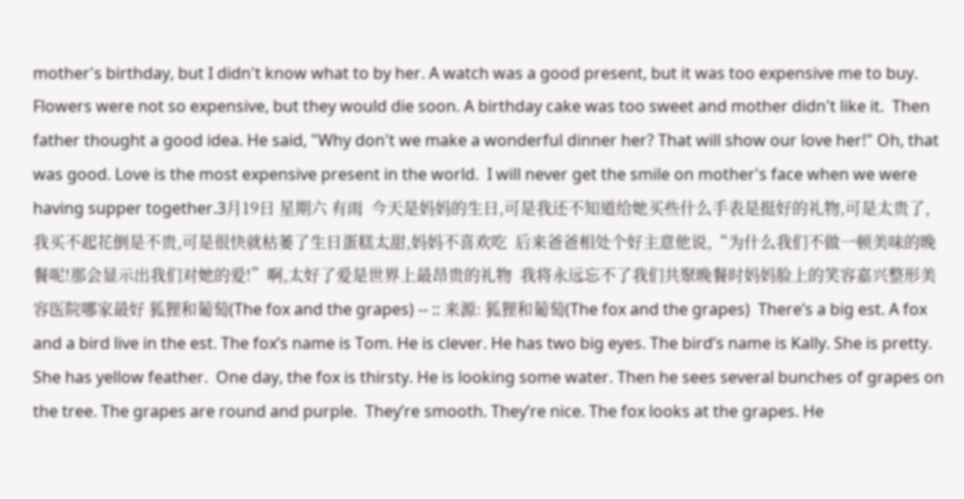mother's birthday, but I didn't know what to by her. A watch was a good present, but it was too expensive me to buy. Flowers were not so expensive, but they would die soon. A birthday cake was too sweet and mother didn't like it.  Then father thought a good idea. He said, "Why don't we make a wonderful dinner her? That will show our love her!" Oh, that was good. Love is the most expensive present in the world.  I will never get the smile on mother's face when we were having supper together.3月19日 星期六 有雨  今天是妈妈的生日,可是我还不知道给她买些什么手表是挺好的礼物,可是太贵了,我买不起花倒是不贵,可是很快就枯萎了生日蛋糕太甜,妈妈不喜欢吃  后来爸爸相处个好主意他说,“为什么我们不做一顿美味的晚餐呢!那会显示出我们对她的爱!”啊,太好了爱是世界上最昂贵的礼物  我将永远忘不了我们共聚晚餐时妈妈脸上的笑容嘉兴整形美容医院哪家最好 狐狸和葡萄(The fox and the grapes) -- :: 来源: 狐狸和葡萄(The fox and the grapes)  There’s a big est. A fox and a bird live in the est. The fox’s name is Tom. He is clever. He has two big eyes. The bird’s name is Kally. She is pretty. She has yellow feather.  One day, the fox is thirsty. He is looking some water. Then he sees several bunches of grapes on the tree. The grapes are round and purple.  They’re smooth. They’re nice. The fox looks at the grapes. He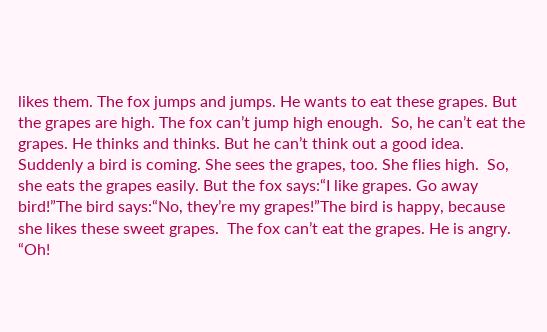likes them. The fox jumps and jumps. He wants to eat these grapes. But the grapes are high. The fox can’t jump high enough.  So, he can’t eat the grapes. He thinks and thinks. But he can’t think out a good idea. Suddenly a bird is coming. She sees the grapes, too. She flies high.  So, she eats the grapes easily. But the fox says:“I like grapes. Go away bird!”The bird says:“No, they’re my grapes!”The bird is happy, because she likes these sweet grapes.  The fox can’t eat the grapes. He is angry. “Oh!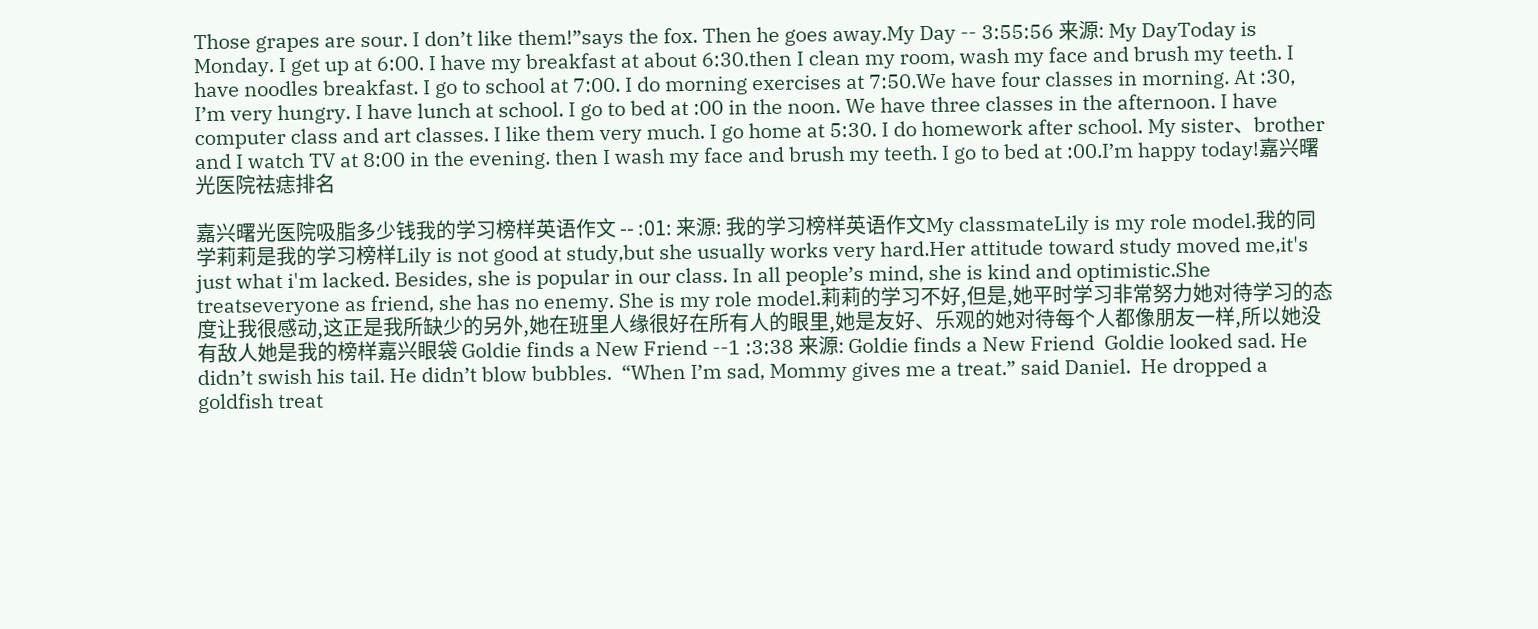Those grapes are sour. I don’t like them!”says the fox. Then he goes away.My Day -- 3:55:56 来源: My DayToday is Monday. I get up at 6:00. I have my breakfast at about 6:30.then I clean my room, wash my face and brush my teeth. I have noodles breakfast. I go to school at 7:00. I do morning exercises at 7:50.We have four classes in morning. At :30, I’m very hungry. I have lunch at school. I go to bed at :00 in the noon. We have three classes in the afternoon. I have computer class and art classes. I like them very much. I go home at 5:30. I do homework after school. My sister、brother and I watch TV at 8:00 in the evening. then I wash my face and brush my teeth. I go to bed at :00.I’m happy today!嘉兴曙光医院祛痣排名

嘉兴曙光医院吸脂多少钱我的学习榜样英语作文 -- :01: 来源: 我的学习榜样英语作文My classmateLily is my role model.我的同学莉莉是我的学习榜样Lily is not good at study,but she usually works very hard.Her attitude toward study moved me,it's just what i'm lacked. Besides, she is popular in our class. In all people’s mind, she is kind and optimistic.She treatseveryone as friend, she has no enemy. She is my role model.莉莉的学习不好,但是,她平时学习非常努力她对待学习的态度让我很感动,这正是我所缺少的另外,她在班里人缘很好在所有人的眼里,她是友好、乐观的她对待每个人都像朋友一样,所以她没有敌人她是我的榜样嘉兴眼袋 Goldie finds a New Friend --1 :3:38 来源: Goldie finds a New Friend  Goldie looked sad. He didn’t swish his tail. He didn’t blow bubbles.  “When I’m sad, Mommy gives me a treat.” said Daniel.  He dropped a goldfish treat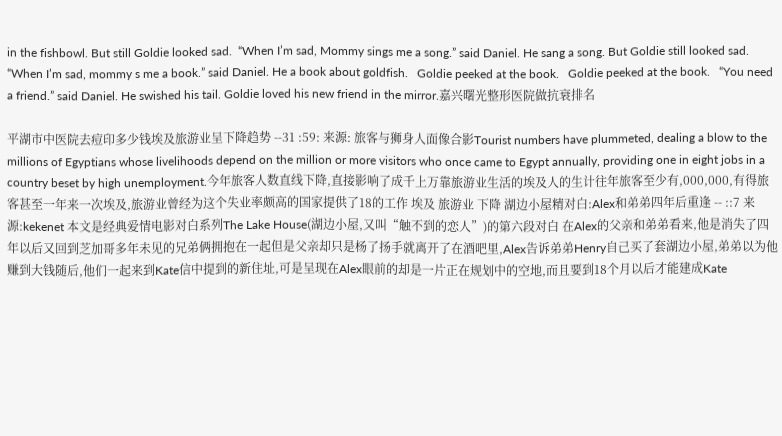in the fishbowl. But still Goldie looked sad.  “When I’m sad, Mommy sings me a song.” said Daniel. He sang a song. But Goldie still looked sad.  “When I’m sad, mommy s me a book.” said Daniel. He a book about goldfish.   Goldie peeked at the book.   Goldie peeked at the book.   “You need a friend.” said Daniel. He swished his tail. Goldie loved his new friend in the mirror.嘉兴曙光整形医院做抗衰排名

平湖市中医院去痘印多少钱埃及旅游业呈下降趋势 --31 :59: 来源: 旅客与狮身人面像合影Tourist numbers have plummeted, dealing a blow to the millions of Egyptians whose livelihoods depend on the million or more visitors who once came to Egypt annually, providing one in eight jobs in a country beset by high unemployment.今年旅客人数直线下降,直接影响了成千上万靠旅游业生活的埃及人的生计往年旅客至少有,000,000,有得旅客甚至一年来一次埃及,旅游业曾经为这个失业率颇高的国家提供了18的工作 埃及 旅游业 下降 湖边小屋精对白:Alex和弟弟四年后重逢 -- ::7 来源:kekenet 本文是经典爱情电影对白系列The Lake House(湖边小屋,又叫“触不到的恋人”)的第六段对白 在Alex的父亲和弟弟看来,他是消失了四年以后又回到芝加哥多年未见的兄弟俩拥抱在一起但是父亲却只是杨了扬手就离开了在酒吧里,Alex告诉弟弟Henry自己买了套湖边小屋,弟弟以为他赚到大钱随后,他们一起来到Kate信中提到的新住址,可是呈现在Alex眼前的却是一片正在规划中的空地,而且要到18个月以后才能建成Kate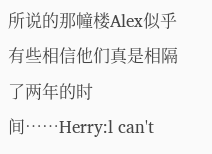所说的那幢楼Alex似乎有些相信他们真是相隔了两年的时间……Herry:l can't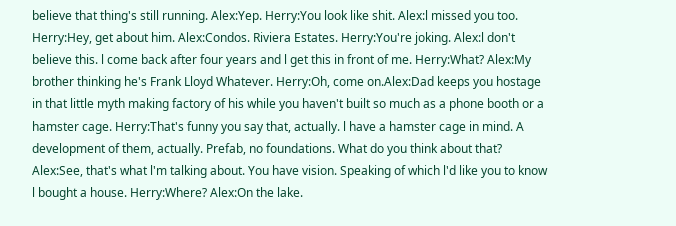believe that thing's still running. Alex:Yep. Herry:You look like shit. Alex:l missed you too. Herry:Hey, get about him. Alex:Condos. Riviera Estates. Herry:You're joking. Alex:l don't believe this. l come back after four years and l get this in front of me. Herry:What? Alex:My brother thinking he's Frank Lloyd Whatever. Herry:Oh, come on.Alex:Dad keeps you hostage in that little myth making factory of his while you haven't built so much as a phone booth or a hamster cage. Herry:That's funny you say that, actually. l have a hamster cage in mind. A development of them, actually. Prefab, no foundations. What do you think about that? Alex:See, that's what l'm talking about. You have vision. Speaking of which l'd like you to know l bought a house. Herry:Where? Alex:On the lake.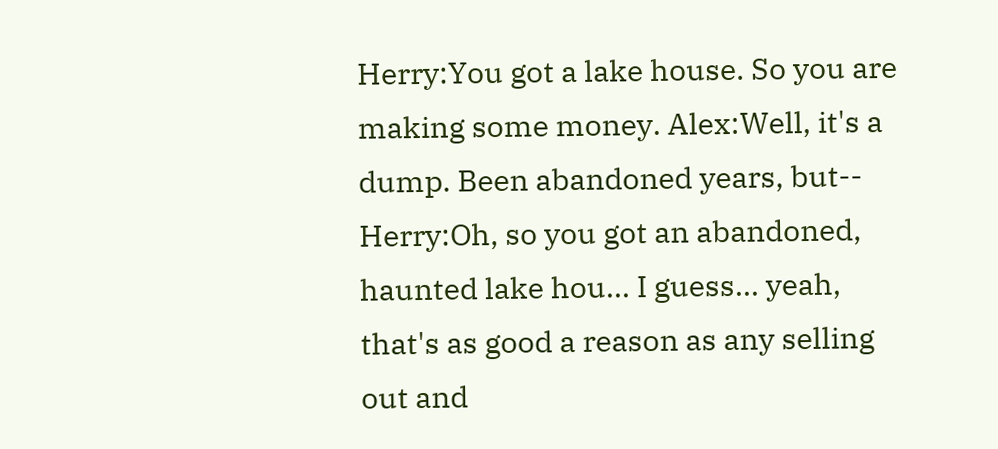Herry:You got a lake house. So you are making some money. Alex:Well, it's a dump. Been abandoned years, but-- Herry:Oh, so you got an abandoned, haunted lake hou... I guess... yeah, that's as good a reason as any selling out and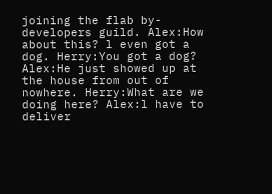joining the flab by-developers guild. Alex:How about this? l even got a dog. Herry:You got a dog? Alex:He just showed up at the house from out of nowhere. Herry:What are we doing here? Alex:l have to deliver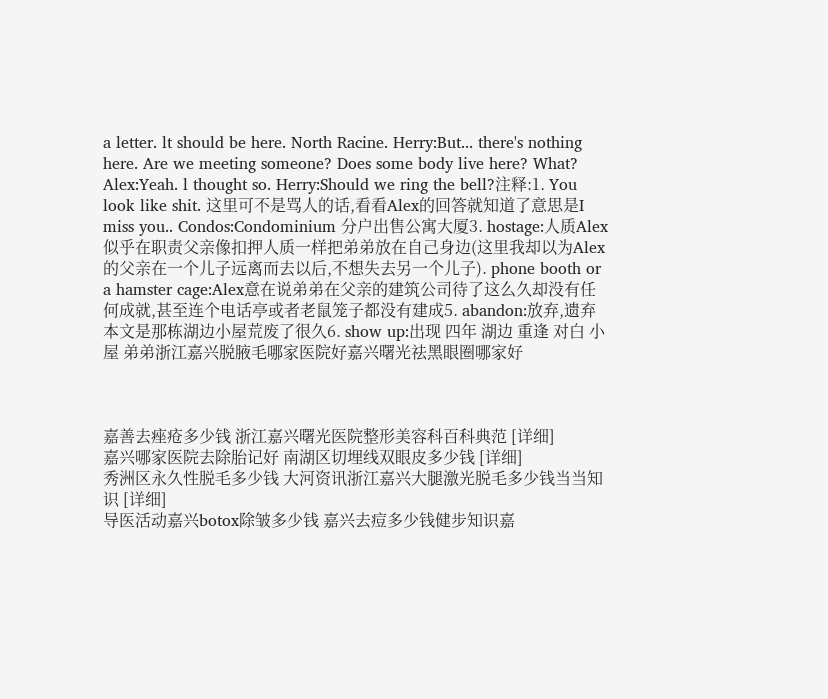a letter. lt should be here. North Racine. Herry:But... there's nothing here. Are we meeting someone? Does some body live here? What? Alex:Yeah. l thought so. Herry:Should we ring the bell?注释:1. You look like shit. 这里可不是骂人的话,看看Alex的回答就知道了意思是I miss you.. Condos:Condominium 分户出售公寓大厦3. hostage:人质Alex似乎在职责父亲像扣押人质一样把弟弟放在自己身边(这里我却以为Alex的父亲在一个儿子远离而去以后,不想失去另一个儿子). phone booth or a hamster cage:Alex意在说弟弟在父亲的建筑公司待了这么久却没有任何成就,甚至连个电话亭或者老鼠笼子都没有建成5. abandon:放弃,遗弃本文是那栋湖边小屋荒废了很久6. show up:出现 四年 湖边 重逢 对白 小屋 弟弟浙江嘉兴脱腋毛哪家医院好嘉兴曙光祛黑眼圈哪家好



嘉善去痤疮多少钱 浙江嘉兴曙光医院整形美容科百科典范 [详细]
嘉兴哪家医院去除胎记好 南湖区切埋线双眼皮多少钱 [详细]
秀洲区永久性脱毛多少钱 大河资讯浙江嘉兴大腿激光脱毛多少钱当当知识 [详细]
导医活动嘉兴botox除皱多少钱 嘉兴去痘多少钱健步知识嘉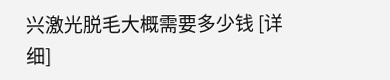兴激光脱毛大概需要多少钱 [详细]